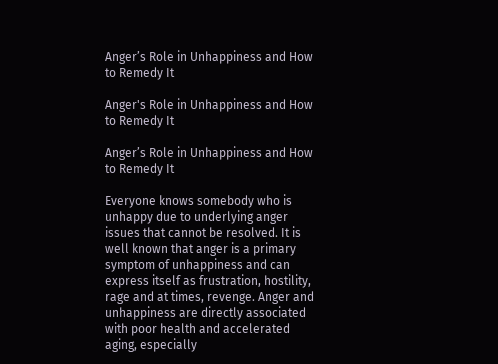Anger’s Role in Unhappiness and How to Remedy It

Anger's Role in Unhappiness and How to Remedy It

Anger’s Role in Unhappiness and How to Remedy It

Everyone knows somebody who is unhappy due to underlying anger issues that cannot be resolved. It is well known that anger is a primary symptom of unhappiness and can express itself as frustration, hostility, rage and at times, revenge. Anger and unhappiness are directly associated with poor health and accelerated aging, especially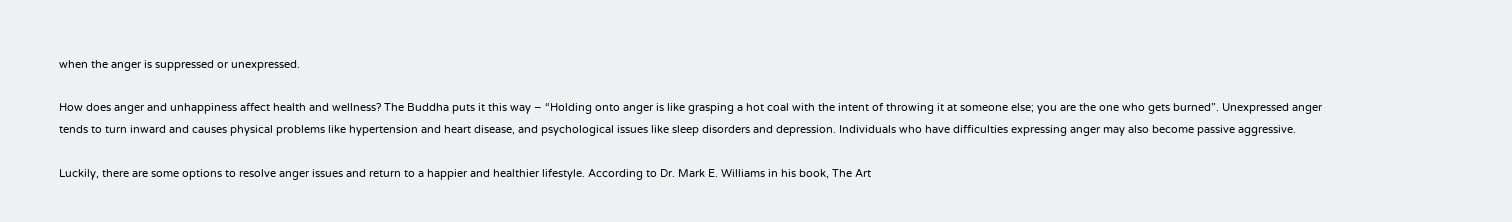when the anger is suppressed or unexpressed.

How does anger and unhappiness affect health and wellness? The Buddha puts it this way – “Holding onto anger is like grasping a hot coal with the intent of throwing it at someone else; you are the one who gets burned”. Unexpressed anger tends to turn inward and causes physical problems like hypertension and heart disease, and psychological issues like sleep disorders and depression. Individuals who have difficulties expressing anger may also become passive aggressive.

Luckily, there are some options to resolve anger issues and return to a happier and healthier lifestyle. According to Dr. Mark E. Williams in his book, The Art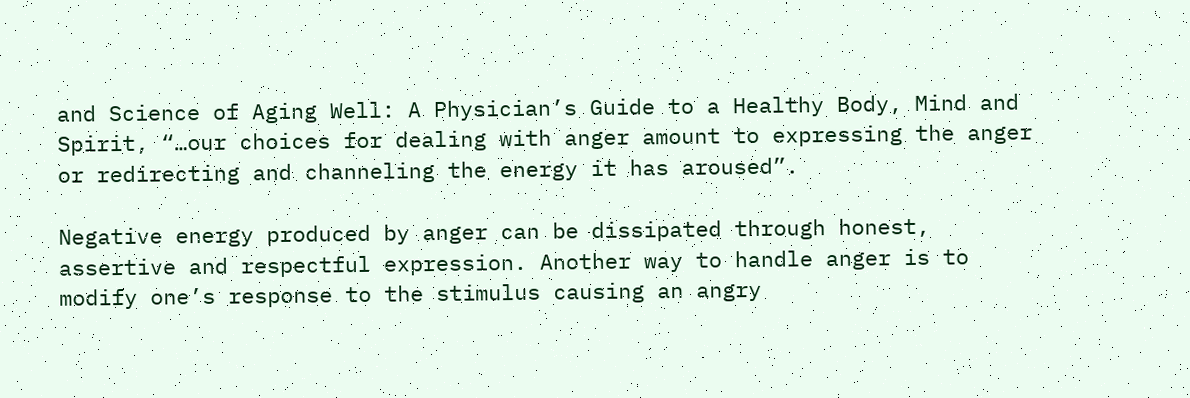and Science of Aging Well: A Physician’s Guide to a Healthy Body, Mind and Spirit, “…our choices for dealing with anger amount to expressing the anger or redirecting and channeling the energy it has aroused”.

Negative energy produced by anger can be dissipated through honest, assertive and respectful expression. Another way to handle anger is to modify one’s response to the stimulus causing an angry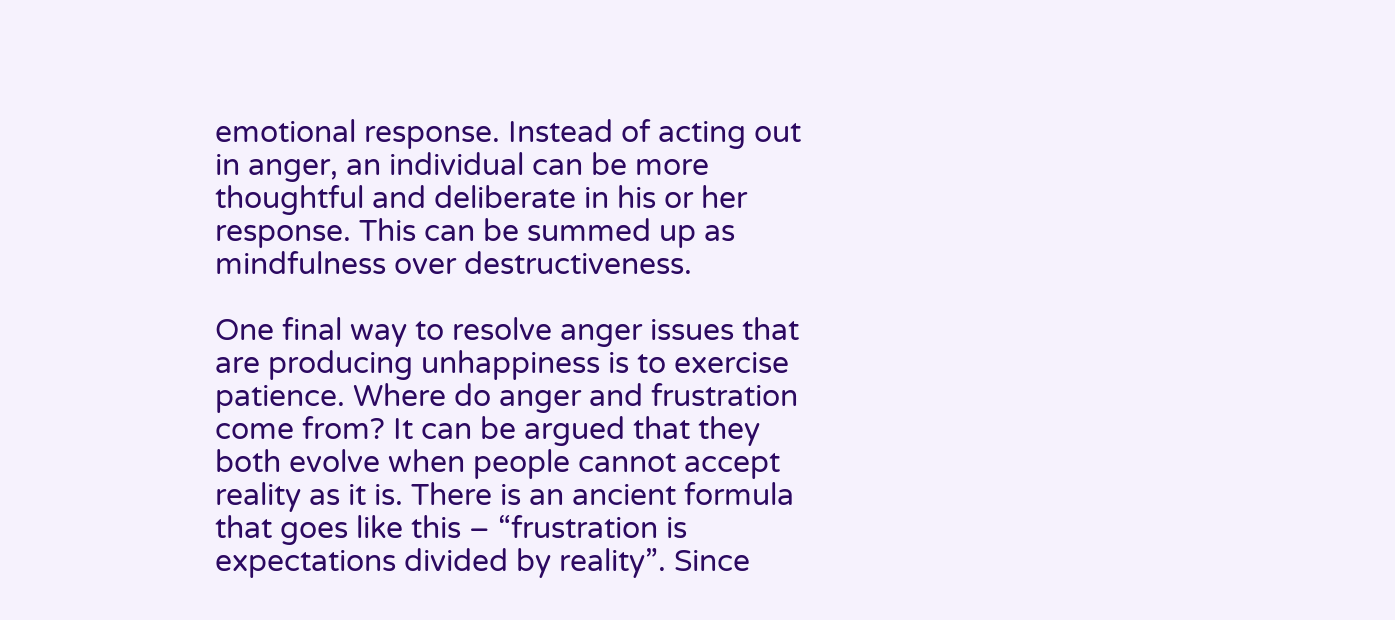emotional response. Instead of acting out in anger, an individual can be more thoughtful and deliberate in his or her response. This can be summed up as mindfulness over destructiveness.

One final way to resolve anger issues that are producing unhappiness is to exercise patience. Where do anger and frustration come from? It can be argued that they both evolve when people cannot accept reality as it is. There is an ancient formula that goes like this – “frustration is expectations divided by reality”. Since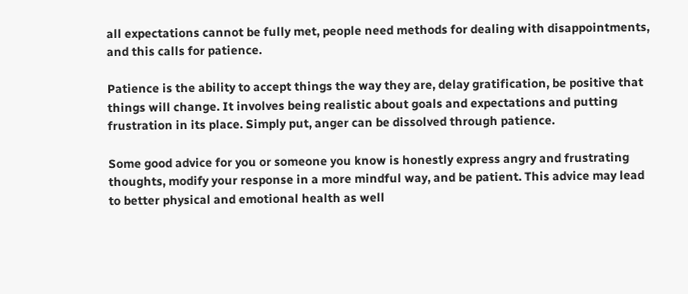all expectations cannot be fully met, people need methods for dealing with disappointments, and this calls for patience.

Patience is the ability to accept things the way they are, delay gratification, be positive that things will change. It involves being realistic about goals and expectations and putting frustration in its place. Simply put, anger can be dissolved through patience.

Some good advice for you or someone you know is honestly express angry and frustrating thoughts, modify your response in a more mindful way, and be patient. This advice may lead to better physical and emotional health as well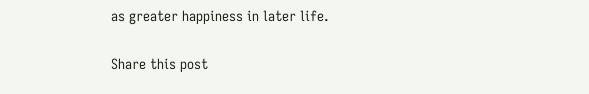as greater happiness in later life.

Share this post